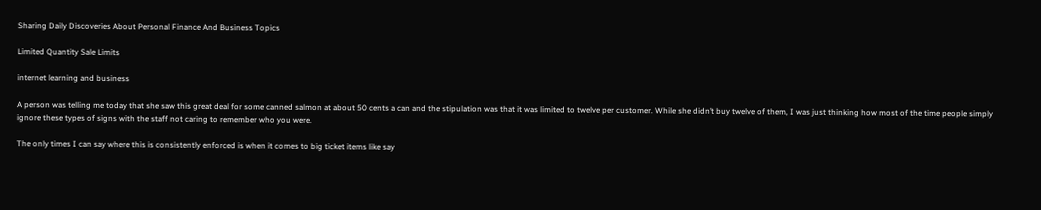Sharing Daily Discoveries About Personal Finance And Business Topics

Limited Quantity Sale Limits

internet learning and business

A person was telling me today that she saw this great deal for some canned salmon at about 50 cents a can and the stipulation was that it was limited to twelve per customer. While she didn’t buy twelve of them, I was just thinking how most of the time people simply ignore these types of signs with the staff not caring to remember who you were.

The only times I can say where this is consistently enforced is when it comes to big ticket items like say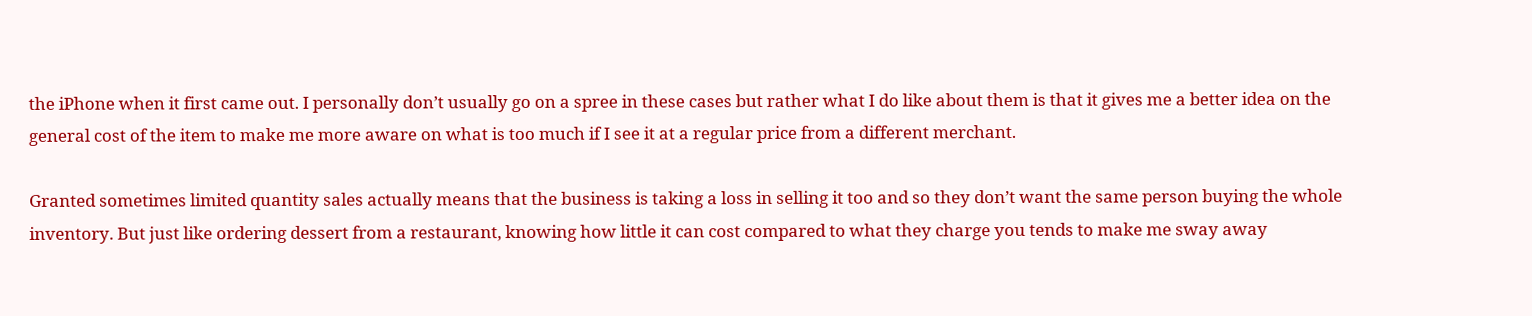the iPhone when it first came out. I personally don’t usually go on a spree in these cases but rather what I do like about them is that it gives me a better idea on the general cost of the item to make me more aware on what is too much if I see it at a regular price from a different merchant.

Granted sometimes limited quantity sales actually means that the business is taking a loss in selling it too and so they don’t want the same person buying the whole inventory. But just like ordering dessert from a restaurant, knowing how little it can cost compared to what they charge you tends to make me sway away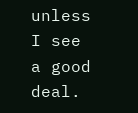unless I see a good deal.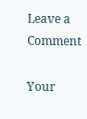Leave a Comment

Your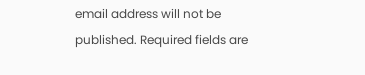email address will not be published. Required fields are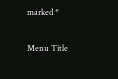marked *

Menu Title